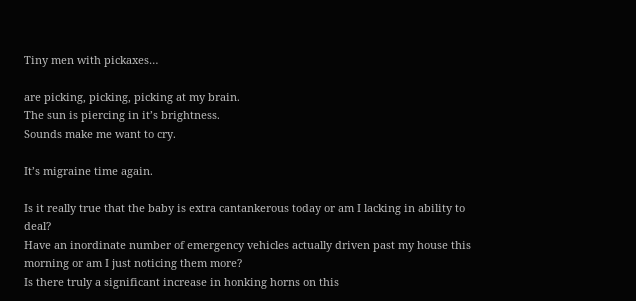Tiny men with pickaxes…

are picking, picking, picking at my brain.
The sun is piercing in it’s brightness.
Sounds make me want to cry.

It’s migraine time again.

Is it really true that the baby is extra cantankerous today or am I lacking in ability to deal?
Have an inordinate number of emergency vehicles actually driven past my house this morning or am I just noticing them more?
Is there truly a significant increase in honking horns on this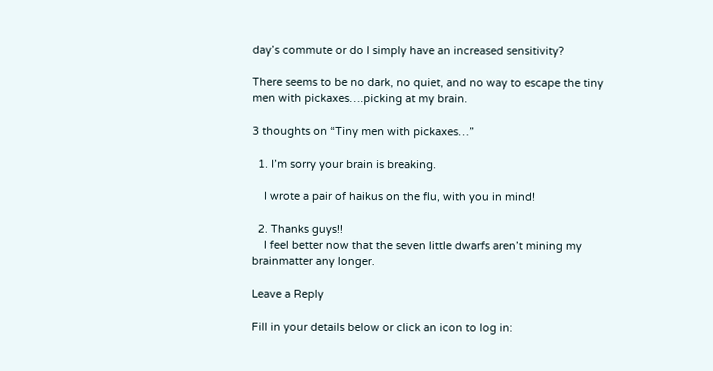day’s commute or do I simply have an increased sensitivity?

There seems to be no dark, no quiet, and no way to escape the tiny men with pickaxes….picking at my brain.

3 thoughts on “Tiny men with pickaxes…”

  1. I’m sorry your brain is breaking.

    I wrote a pair of haikus on the flu, with you in mind!

  2. Thanks guys!!
    I feel better now that the seven little dwarfs aren’t mining my brainmatter any longer.

Leave a Reply

Fill in your details below or click an icon to log in: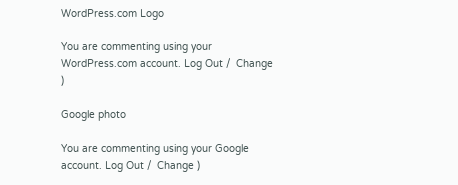WordPress.com Logo

You are commenting using your WordPress.com account. Log Out /  Change )

Google photo

You are commenting using your Google account. Log Out /  Change )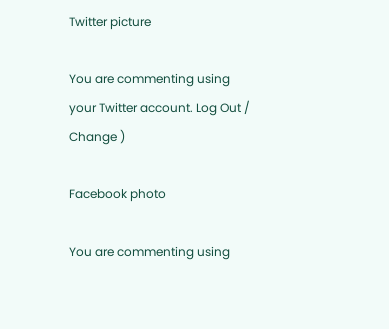Twitter picture

You are commenting using your Twitter account. Log Out /  Change )

Facebook photo

You are commenting using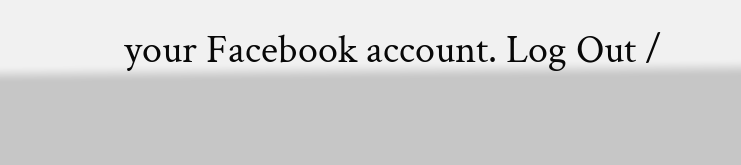your Facebook account. Log Out /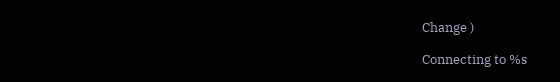Change )

Connecting to %s